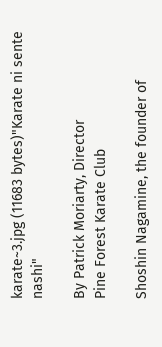karate~3.jpg (11683 bytes)"Karate ni sente nashi"

By Patrick Moriarty, Director
Pine Forest Karate Club

Shoshin Nagamine, the founder of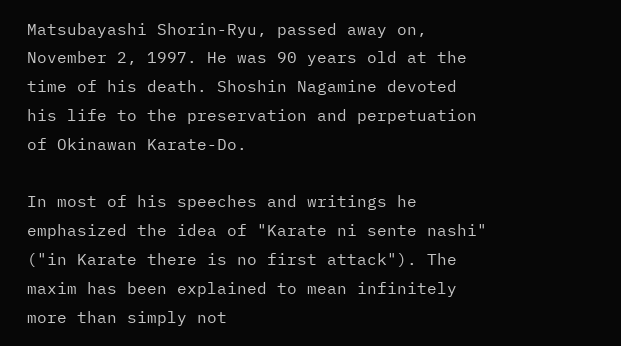Matsubayashi Shorin-Ryu, passed away on, November 2, 1997. He was 90 years old at the time of his death. Shoshin Nagamine devoted his life to the preservation and perpetuation of Okinawan Karate-Do.

In most of his speeches and writings he emphasized the idea of "Karate ni sente nashi" ("in Karate there is no first attack"). The maxim has been explained to mean infinitely more than simply not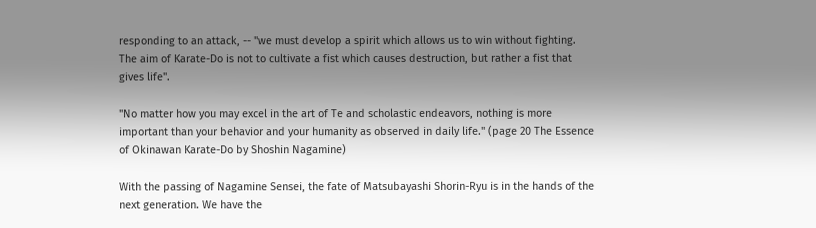responding to an attack, -- "we must develop a spirit which allows us to win without fighting. The aim of Karate-Do is not to cultivate a fist which causes destruction, but rather a fist that gives life".

"No matter how you may excel in the art of Te and scholastic endeavors, nothing is more important than your behavior and your humanity as observed in daily life." (page 20 The Essence of Okinawan Karate-Do by Shoshin Nagamine)

With the passing of Nagamine Sensei, the fate of Matsubayashi Shorin-Ryu is in the hands of the next generation. We have the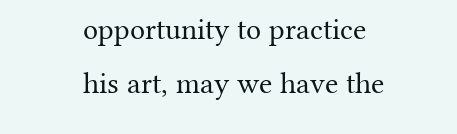opportunity to practice his art, may we have the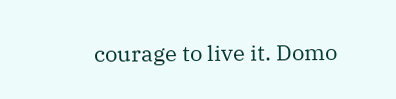courage to live it. Domo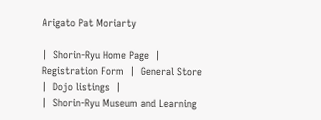Arigato Pat Moriarty

|  Shorin-Ryu Home Page  |  Registration Form  |  General Store  |  Dojo listings  |
|  Shorin-Ryu Museum and Learning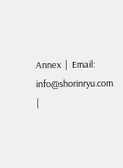Annex  |  Email: info@shorinryu.com |